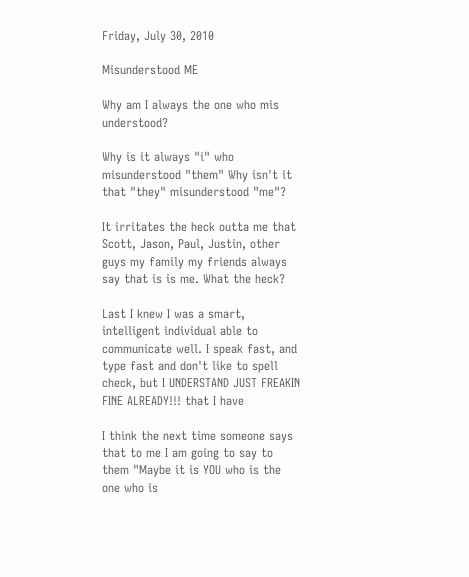Friday, July 30, 2010

Misunderstood ME

Why am I always the one who mis understood?

Why is it always "i" who misunderstood "them" Why isn't it that "they" misunderstood "me"?

It irritates the heck outta me that Scott, Jason, Paul, Justin, other guys my family my friends always say that is is me. What the heck?

Last I knew I was a smart, intelligent individual able to communicate well. I speak fast, and type fast and don't like to spell check, but I UNDERSTAND JUST FREAKIN FINE ALREADY!!! that I have

I think the next time someone says that to me I am going to say to them "Maybe it is YOU who is the one who is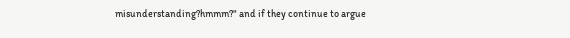misunderstanding?hmmm?" and if they continue to argue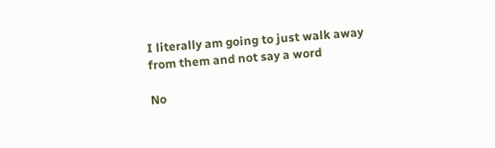I literally am going to just walk away from them and not say a word

No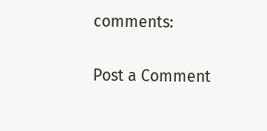comments:

Post a Comment